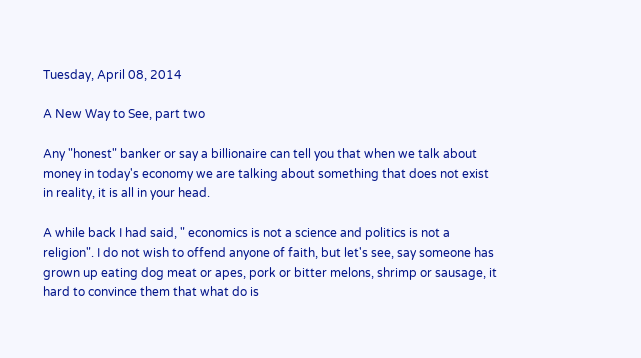Tuesday, April 08, 2014

A New Way to See, part two

Any "honest" banker or say a billionaire can tell you that when we talk about money in today's economy we are talking about something that does not exist in reality, it is all in your head.

A while back I had said, " economics is not a science and politics is not a religion". I do not wish to offend anyone of faith, but let's see, say someone has grown up eating dog meat or apes, pork or bitter melons, shrimp or sausage, it hard to convince them that what do is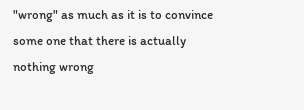"wrong" as much as it is to convince some one that there is actually nothing wrong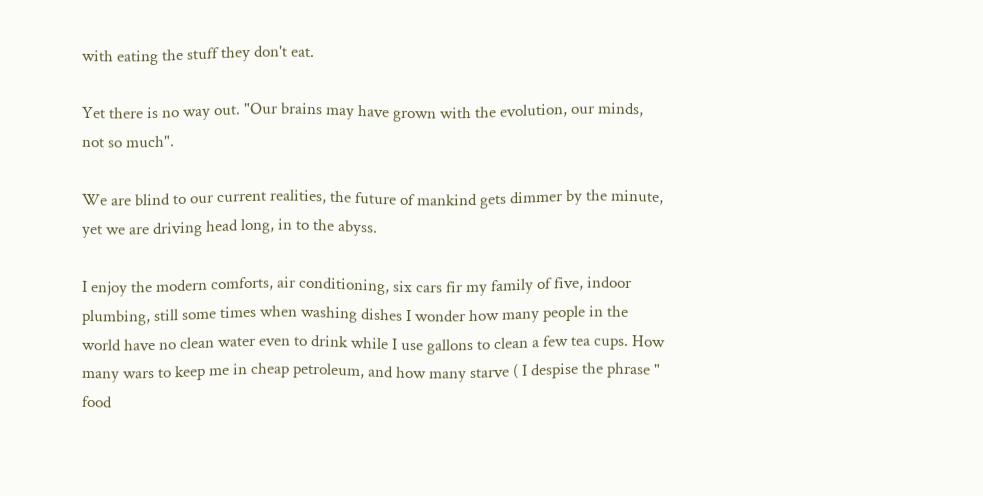with eating the stuff they don't eat.

Yet there is no way out. "Our brains may have grown with the evolution, our minds, not so much".

We are blind to our current realities, the future of mankind gets dimmer by the minute, yet we are driving head long, in to the abyss.

I enjoy the modern comforts, air conditioning, six cars fir my family of five, indoor plumbing, still some times when washing dishes I wonder how many people in the world have no clean water even to drink while I use gallons to clean a few tea cups. How many wars to keep me in cheap petroleum, and how many starve ( I despise the phrase " food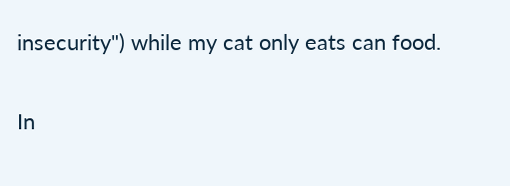insecurity") while my cat only eats can food.

In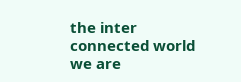the inter connected world we are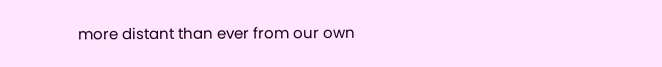more distant than ever from our own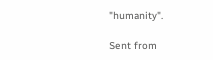"humanity".

Sent from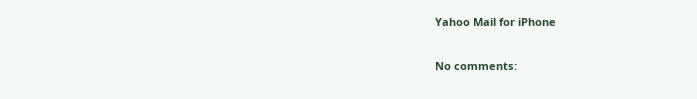Yahoo Mail for iPhone

No comments: